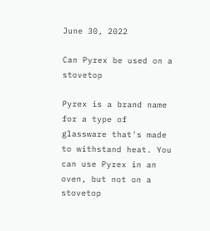June 30, 2022

Can Pyrex be used on a stovetop

Pyrex is a brand name for a type of glassware that's made to withstand heat. You can use Pyrex in an oven, but not on a stovetop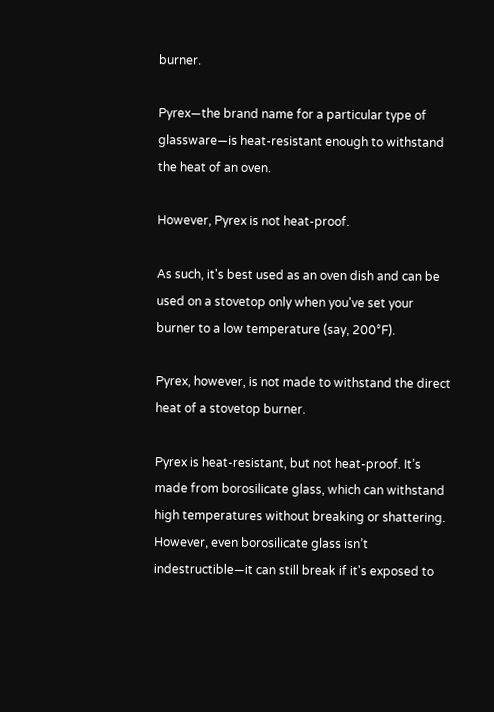burner.

Pyrex—the brand name for a particular type of glassware—is heat-resistant enough to withstand the heat of an oven.

However, Pyrex is not heat-proof.

As such, it's best used as an oven dish and can be used on a stovetop only when you've set your burner to a low temperature (say, 200°F).

Pyrex, however, is not made to withstand the direct heat of a stovetop burner.

Pyrex is heat-resistant, but not heat-proof. It’s made from borosilicate glass, which can withstand high temperatures without breaking or shattering. However, even borosilicate glass isn’t indestructible—it can still break if it's exposed to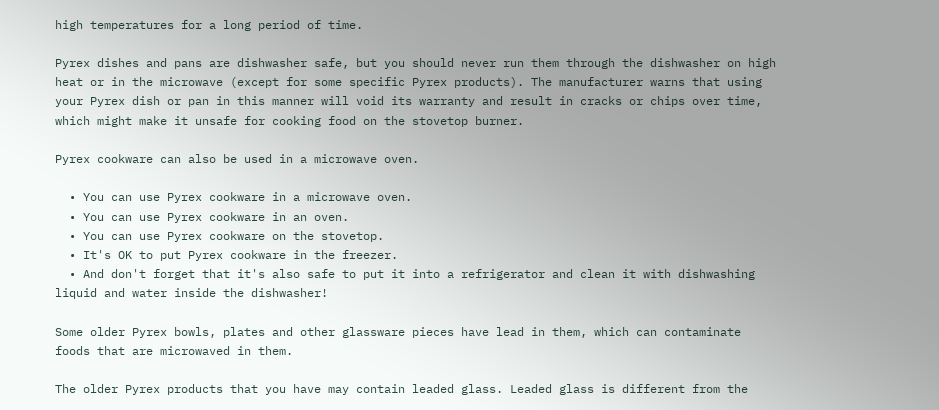high temperatures for a long period of time.

Pyrex dishes and pans are dishwasher safe, but you should never run them through the dishwasher on high heat or in the microwave (except for some specific Pyrex products). The manufacturer warns that using your Pyrex dish or pan in this manner will void its warranty and result in cracks or chips over time, which might make it unsafe for cooking food on the stovetop burner.

Pyrex cookware can also be used in a microwave oven.

  • You can use Pyrex cookware in a microwave oven.
  • You can use Pyrex cookware in an oven.
  • You can use Pyrex cookware on the stovetop.
  • It's OK to put Pyrex cookware in the freezer.
  • And don't forget that it's also safe to put it into a refrigerator and clean it with dishwashing liquid and water inside the dishwasher!

Some older Pyrex bowls, plates and other glassware pieces have lead in them, which can contaminate foods that are microwaved in them.

The older Pyrex products that you have may contain leaded glass. Leaded glass is different from the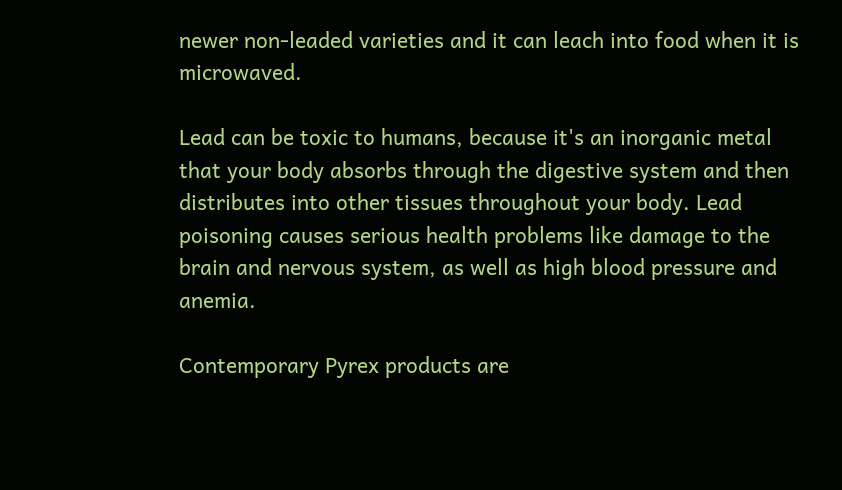newer non-leaded varieties and it can leach into food when it is microwaved.

Lead can be toxic to humans, because it's an inorganic metal that your body absorbs through the digestive system and then distributes into other tissues throughout your body. Lead poisoning causes serious health problems like damage to the brain and nervous system, as well as high blood pressure and anemia.

Contemporary Pyrex products are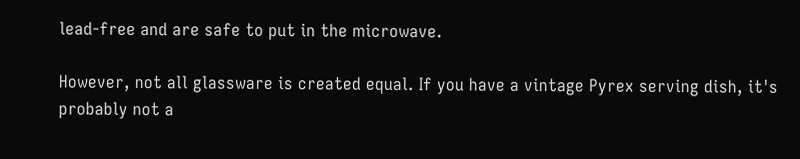lead-free and are safe to put in the microwave.

However, not all glassware is created equal. If you have a vintage Pyrex serving dish, it's probably not a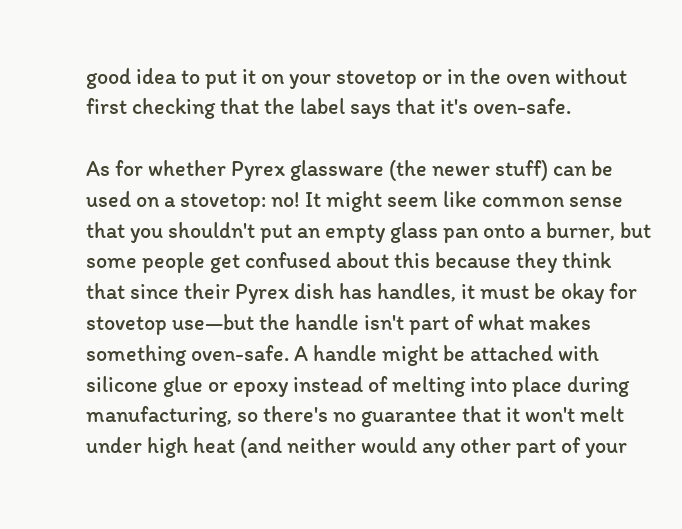good idea to put it on your stovetop or in the oven without first checking that the label says that it's oven-safe.

As for whether Pyrex glassware (the newer stuff) can be used on a stovetop: no! It might seem like common sense that you shouldn't put an empty glass pan onto a burner, but some people get confused about this because they think that since their Pyrex dish has handles, it must be okay for stovetop use—but the handle isn't part of what makes something oven-safe. A handle might be attached with silicone glue or epoxy instead of melting into place during manufacturing, so there's no guarantee that it won't melt under high heat (and neither would any other part of your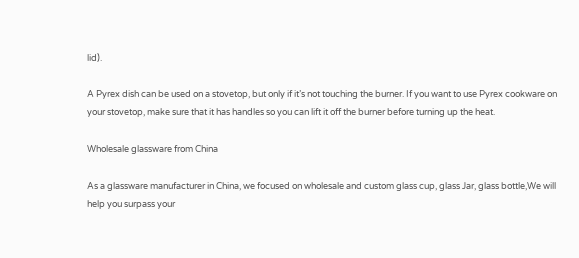lid).

A Pyrex dish can be used on a stovetop, but only if it’s not touching the burner. If you want to use Pyrex cookware on your stovetop, make sure that it has handles so you can lift it off the burner before turning up the heat.

Wholesale glassware from China

As a glassware manufacturer in China, we focused on wholesale and custom glass cup, glass Jar, glass bottle,We will help you surpass your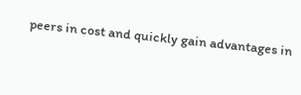peers in cost and quickly gain advantages in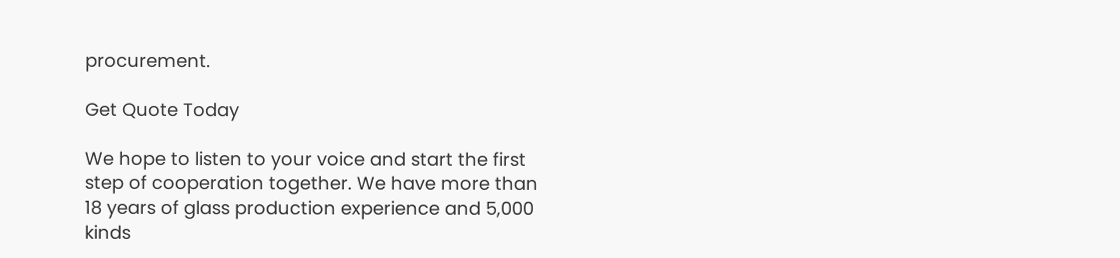procurement.

Get Quote Today

We hope to listen to your voice and start the first step of cooperation together. We have more than 18 years of glass production experience and 5,000 kinds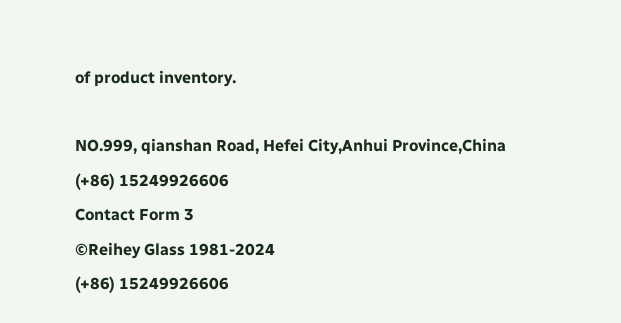of product inventory.

NO.999, qianshan Road, Hefei City,Anhui Province,China
(+86) 15249926606
Contact Form 3
©Reihey Glass 1981-2024
(+86) 15249926606